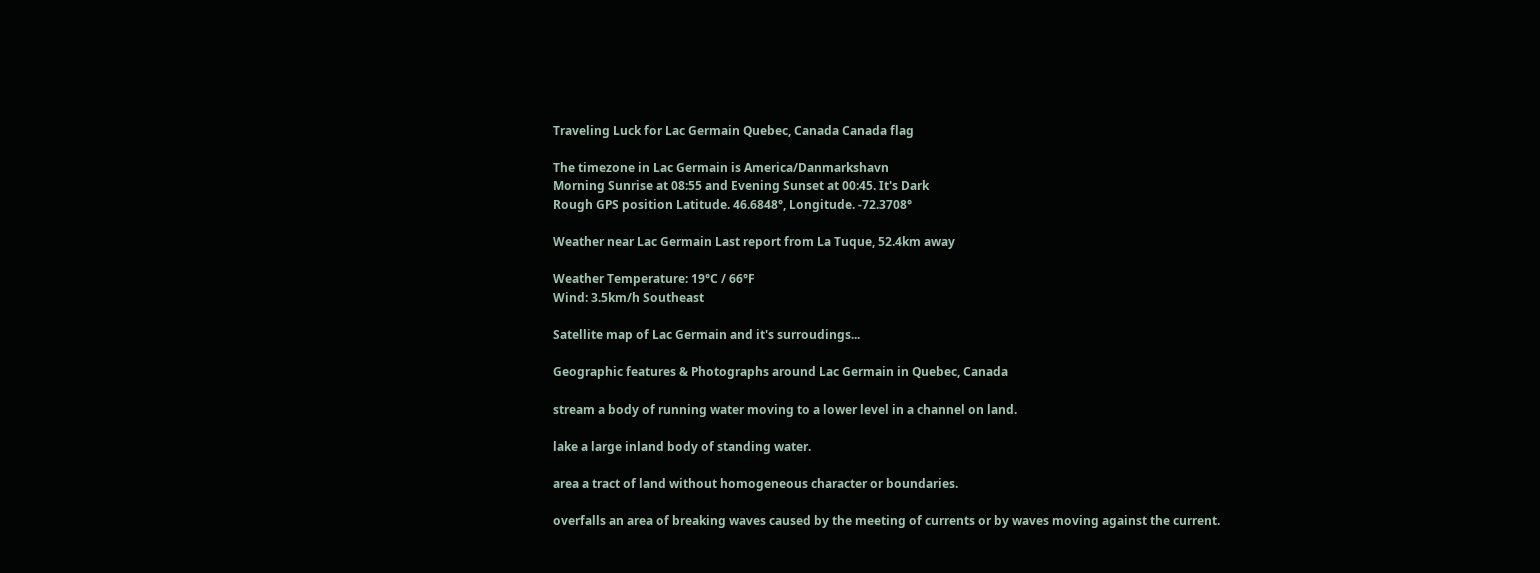Traveling Luck for Lac Germain Quebec, Canada Canada flag

The timezone in Lac Germain is America/Danmarkshavn
Morning Sunrise at 08:55 and Evening Sunset at 00:45. It's Dark
Rough GPS position Latitude. 46.6848°, Longitude. -72.3708°

Weather near Lac Germain Last report from La Tuque, 52.4km away

Weather Temperature: 19°C / 66°F
Wind: 3.5km/h Southeast

Satellite map of Lac Germain and it's surroudings...

Geographic features & Photographs around Lac Germain in Quebec, Canada

stream a body of running water moving to a lower level in a channel on land.

lake a large inland body of standing water.

area a tract of land without homogeneous character or boundaries.

overfalls an area of breaking waves caused by the meeting of currents or by waves moving against the current.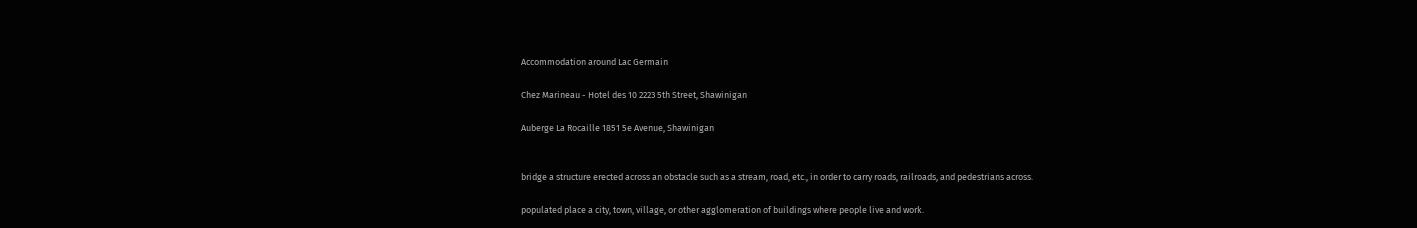Accommodation around Lac Germain

Chez Marineau - Hotel des 10 2223 5th Street, Shawinigan

Auberge La Rocaille 1851 5e Avenue, Shawinigan


bridge a structure erected across an obstacle such as a stream, road, etc., in order to carry roads, railroads, and pedestrians across.

populated place a city, town, village, or other agglomeration of buildings where people live and work.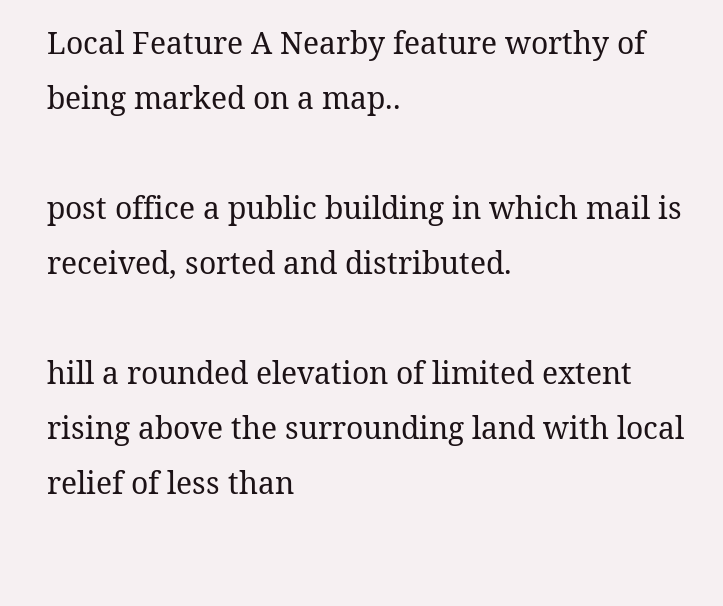Local Feature A Nearby feature worthy of being marked on a map..

post office a public building in which mail is received, sorted and distributed.

hill a rounded elevation of limited extent rising above the surrounding land with local relief of less than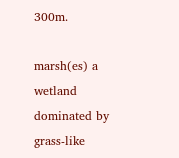300m.

marsh(es) a wetland dominated by grass-like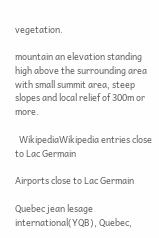vegetation.

mountain an elevation standing high above the surrounding area with small summit area, steep slopes and local relief of 300m or more.

  WikipediaWikipedia entries close to Lac Germain

Airports close to Lac Germain

Quebec jean lesage international(YQB), Quebec,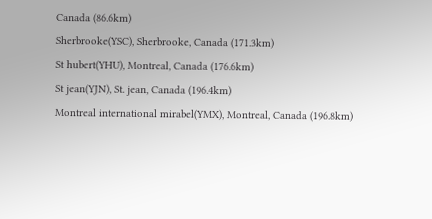Canada (86.6km)
Sherbrooke(YSC), Sherbrooke, Canada (171.3km)
St hubert(YHU), Montreal, Canada (176.6km)
St jean(YJN), St. jean, Canada (196.4km)
Montreal international mirabel(YMX), Montreal, Canada (196.8km)